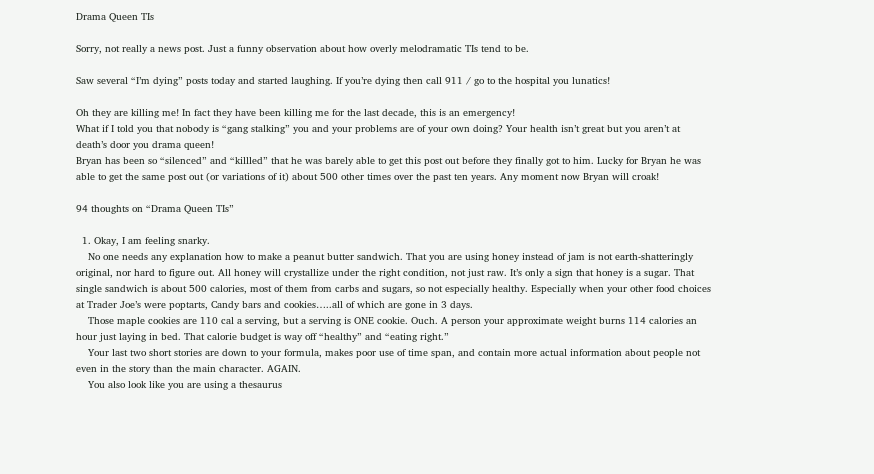Drama Queen TIs

Sorry, not really a news post. Just a funny observation about how overly melodramatic TIs tend to be.

Saw several “I’m dying” posts today and started laughing. If you’re dying then call 911 / go to the hospital you lunatics!

Oh they are killing me! In fact they have been killing me for the last decade, this is an emergency!
What if I told you that nobody is “gang stalking” you and your problems are of your own doing? Your health isn’t great but you aren’t at death’s door you drama queen!
Bryan has been so “silenced” and “killled” that he was barely able to get this post out before they finally got to him. Lucky for Bryan he was able to get the same post out (or variations of it) about 500 other times over the past ten years. Any moment now Bryan will croak!

94 thoughts on “Drama Queen TIs”

  1. Okay, I am feeling snarky.
    No one needs any explanation how to make a peanut butter sandwich. That you are using honey instead of jam is not earth-shatteringly original, nor hard to figure out. All honey will crystallize under the right condition, not just raw. It’s only a sign that honey is a sugar. That single sandwich is about 500 calories, most of them from carbs and sugars, so not especially healthy. Especially when your other food choices at Trader Joe’s were poptarts, Candy bars and cookies…..all of which are gone in 3 days.
    Those maple cookies are 110 cal a serving, but a serving is ONE cookie. Ouch. A person your approximate weight burns 114 calories an hour just laying in bed. That calorie budget is way off “healthy” and “eating right.”
    Your last two short stories are down to your formula, makes poor use of time span, and contain more actual information about people not even in the story than the main character. AGAIN.
    You also look like you are using a thesaurus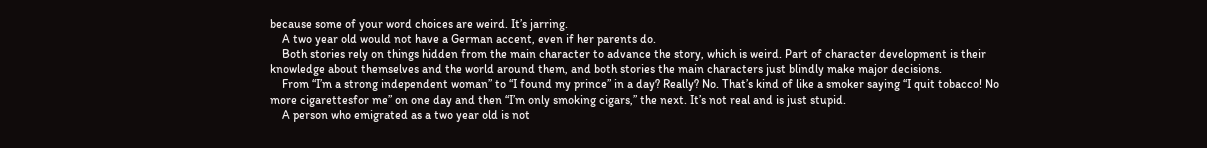because some of your word choices are weird. It’s jarring.
    A two year old would not have a German accent, even if her parents do.
    Both stories rely on things hidden from the main character to advance the story, which is weird. Part of character development is their knowledge about themselves and the world around them, and both stories the main characters just blindly make major decisions.
    From “I’m a strong independent woman” to “I found my prince” in a day? Really? No. That’s kind of like a smoker saying “I quit tobacco! No more cigarettesfor me” on one day and then “I’m only smoking cigars,” the next. It’s not real and is just stupid.
    A person who emigrated as a two year old is not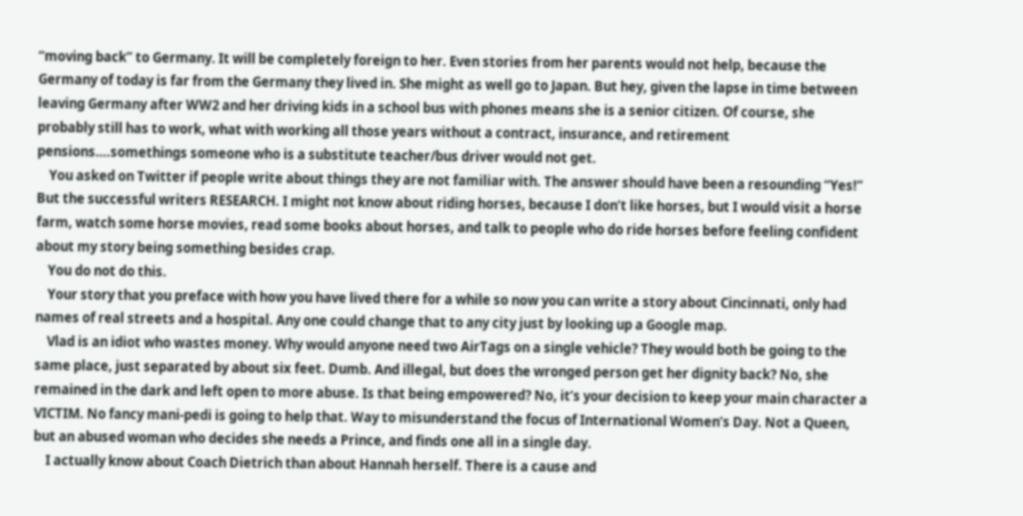“moving back” to Germany. It will be completely foreign to her. Even stories from her parents would not help, because the Germany of today is far from the Germany they lived in. She might as well go to Japan. But hey, given the lapse in time between leaving Germany after WW2 and her driving kids in a school bus with phones means she is a senior citizen. Of course, she probably still has to work, what with working all those years without a contract, insurance, and retirement pensions….somethings someone who is a substitute teacher/bus driver would not get.
    You asked on Twitter if people write about things they are not familiar with. The answer should have been a resounding “Yes!” But the successful writers RESEARCH. I might not know about riding horses, because I don’t like horses, but I would visit a horse farm, watch some horse movies, read some books about horses, and talk to people who do ride horses before feeling confident about my story being something besides crap.
    You do not do this.
    Your story that you preface with how you have lived there for a while so now you can write a story about Cincinnati, only had names of real streets and a hospital. Any one could change that to any city just by looking up a Google map.
    Vlad is an idiot who wastes money. Why would anyone need two AirTags on a single vehicle? They would both be going to the same place, just separated by about six feet. Dumb. And illegal, but does the wronged person get her dignity back? No, she remained in the dark and left open to more abuse. Is that being empowered? No, it’s your decision to keep your main character a VICTIM. No fancy mani-pedi is going to help that. Way to misunderstand the focus of International Women’s Day. Not a Queen, but an abused woman who decides she needs a Prince, and finds one all in a single day.
    I actually know about Coach Dietrich than about Hannah herself. There is a cause and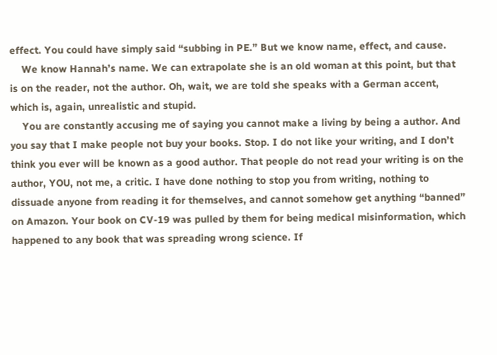effect. You could have simply said “subbing in PE.” But we know name, effect, and cause.
    We know Hannah’s name. We can extrapolate she is an old woman at this point, but that is on the reader, not the author. Oh, wait, we are told she speaks with a German accent, which is, again, unrealistic and stupid.
    You are constantly accusing me of saying you cannot make a living by being a author. And you say that I make people not buy your books. Stop. I do not like your writing, and I don’t think you ever will be known as a good author. That people do not read your writing is on the author, YOU, not me, a critic. I have done nothing to stop you from writing, nothing to dissuade anyone from reading it for themselves, and cannot somehow get anything “banned” on Amazon. Your book on CV-19 was pulled by them for being medical misinformation, which happened to any book that was spreading wrong science. If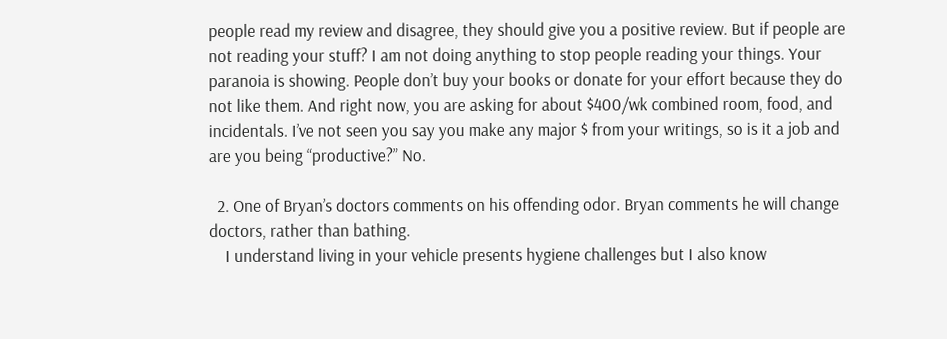people read my review and disagree, they should give you a positive review. But if people are not reading your stuff? I am not doing anything to stop people reading your things. Your paranoia is showing. People don’t buy your books or donate for your effort because they do not like them. And right now, you are asking for about $400/wk combined room, food, and incidentals. I’ve not seen you say you make any major $ from your writings, so is it a job and are you being “productive?” No.

  2. One of Bryan’s doctors comments on his offending odor. Bryan comments he will change doctors, rather than bathing.
    I understand living in your vehicle presents hygiene challenges but I also know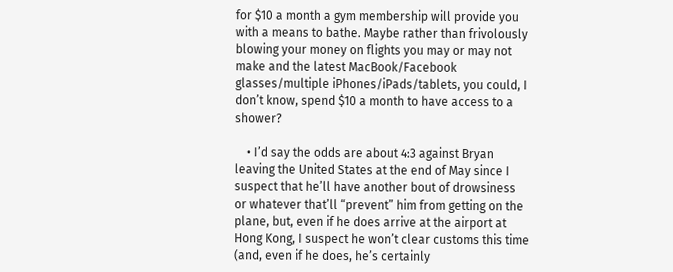for $10 a month a gym membership will provide you with a means to bathe. Maybe rather than frivolously blowing your money on flights you may or may not make and the latest MacBook/Facebook glasses/multiple iPhones/iPads/tablets, you could, I don’t know, spend $10 a month to have access to a shower?

    • I’d say the odds are about 4:3 against Bryan leaving the United States at the end of May since I suspect that he’ll have another bout of drowsiness or whatever that’ll “prevent” him from getting on the plane, but, even if he does arrive at the airport at Hong Kong, I suspect he won’t clear customs this time (and, even if he does, he’s certainly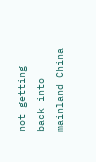not getting back into mainland China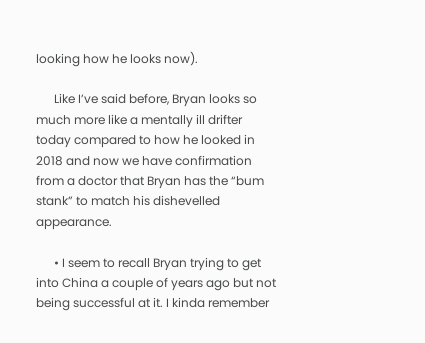looking how he looks now).

      Like I’ve said before, Bryan looks so much more like a mentally ill drifter today compared to how he looked in 2018 and now we have confirmation from a doctor that Bryan has the “bum stank” to match his dishevelled appearance.

      • I seem to recall Bryan trying to get into China a couple of years ago but not being successful at it. I kinda remember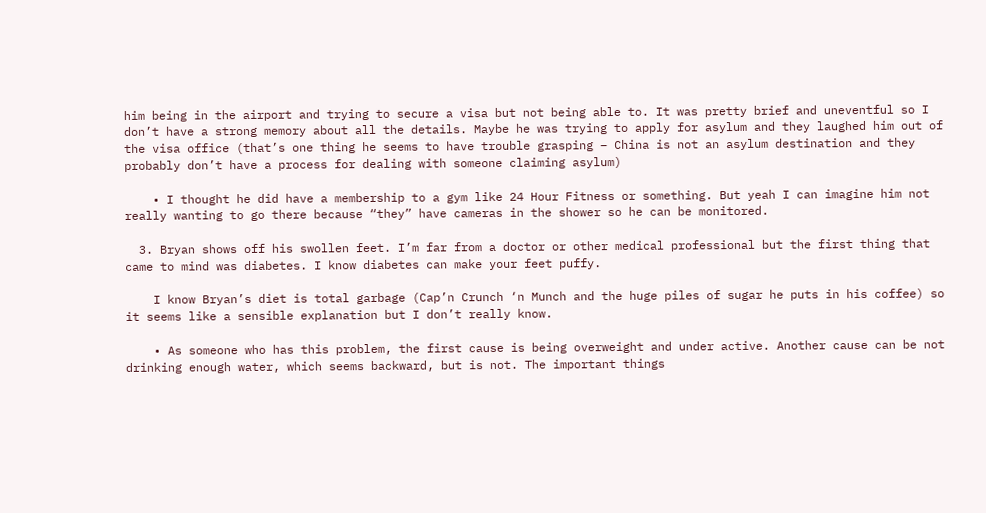him being in the airport and trying to secure a visa but not being able to. It was pretty brief and uneventful so I don’t have a strong memory about all the details. Maybe he was trying to apply for asylum and they laughed him out of the visa office (that’s one thing he seems to have trouble grasping – China is not an asylum destination and they probably don’t have a process for dealing with someone claiming asylum)

    • I thought he did have a membership to a gym like 24 Hour Fitness or something. But yeah I can imagine him not really wanting to go there because “they” have cameras in the shower so he can be monitored.

  3. Bryan shows off his swollen feet. I’m far from a doctor or other medical professional but the first thing that came to mind was diabetes. I know diabetes can make your feet puffy.

    I know Bryan’s diet is total garbage (Cap’n Crunch ‘n Munch and the huge piles of sugar he puts in his coffee) so it seems like a sensible explanation but I don’t really know.

    • As someone who has this problem, the first cause is being overweight and under active. Another cause can be not drinking enough water, which seems backward, but is not. The important things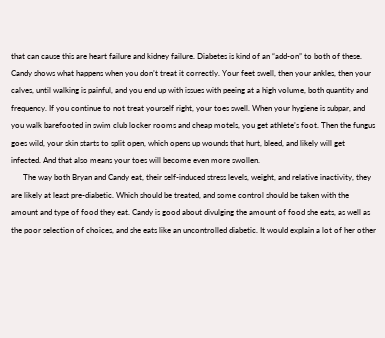that can cause this are heart failure and kidney failure. Diabetes is kind of an “add-on” to both of these. Candy shows what happens when you don’t treat it correctly. Your feet swell, then your ankles, then your calves, until walking is painful, and you end up with issues with peeing at a high volume, both quantity and frequency. If you continue to not treat yourself right, your toes swell. When your hygiene is subpar, and you walk barefooted in swim club locker rooms and cheap motels, you get athlete’s foot. Then the fungus goes wild, your skin starts to split open, which opens up wounds that hurt, bleed, and likely will get infected. And that also means your toes will become even more swollen.
      The way both Bryan and Candy eat, their self-induced stress levels, weight, and relative inactivity, they are likely at least pre-diabetic. Which should be treated, and some control should be taken with the amount and type of food they eat. Candy is good about divulging the amount of food she eats, as well as the poor selection of choices, and she eats like an uncontrolled diabetic. It would explain a lot of her other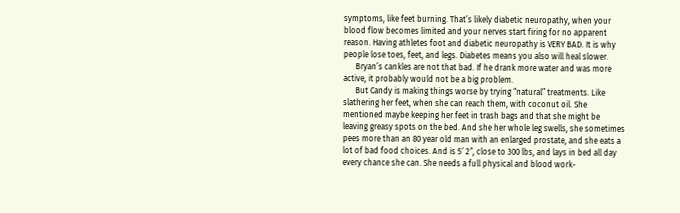symptoms, like feet burning. That’s likely diabetic neuropathy, when your blood flow becomes limited and your nerves start firing for no apparent reason. Having athletes foot and diabetic neuropathy is VERY BAD. It is why people lose toes, feet, and legs. Diabetes means you also will heal slower.
      Bryan’s cankles are not that bad. If he drank more water and was more active, it probably would not be a big problem.
      But Candy is making things worse by trying “natural” treatments. Like slathering her feet, when she can reach them, with coconut oil. She mentioned maybe keeping her feet in trash bags and that she might be leaving greasy spots on the bed. And she her whole leg swells, she sometimes pees more than an 80 year old man with an enlarged prostate, and she eats a lot of bad food choices. And is 5′ 2″, close to 300 lbs, and lays in bed all day every chance she can. She needs a full physical and blood work-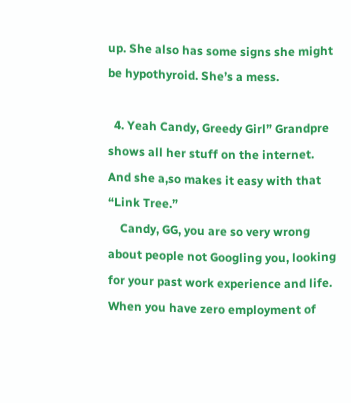up. She also has some signs she might be hypothyroid. She’s a mess.

  4. Yeah Candy, Greedy Girl” Grandpre shows all her stuff on the internet. And she a,so makes it easy with that “Link Tree.”
    Candy, GG, you are so very wrong about people not Googling you, looking for your past work experience and life. When you have zero employment of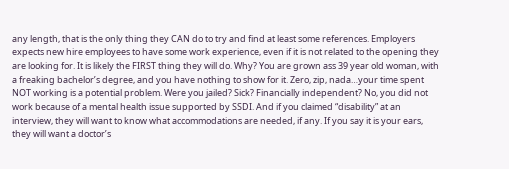any length, that is the only thing they CAN do to try and find at least some references. Employers expects new hire employees to have some work experience, even if it is not related to the opening they are looking for. It is likely the FIRST thing they will do. Why? You are grown ass 39 year old woman, with a freaking bachelor’s degree, and you have nothing to show for it. Zero, zip, nada…your time spent NOT working is a potential problem. Were you jailed? Sick? Financially independent? No, you did not work because of a mental health issue supported by SSDI. And if you claimed “disability” at an interview, they will want to know what accommodations are needed, if any. If you say it is your ears, they will want a doctor’s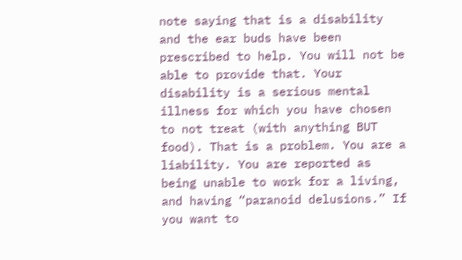note saying that is a disability and the ear buds have been prescribed to help. You will not be able to provide that. Your disability is a serious mental illness for which you have chosen to not treat (with anything BUT food). That is a problem. You are a liability. You are reported as being unable to work for a living, and having “paranoid delusions.” If you want to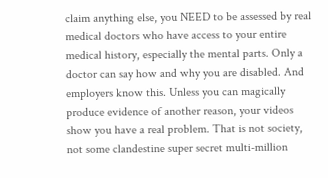claim anything else, you NEED to be assessed by real medical doctors who have access to your entire medical history, especially the mental parts. Only a doctor can say how and why you are disabled. And employers know this. Unless you can magically produce evidence of another reason, your videos show you have a real problem. That is not society, not some clandestine super secret multi-million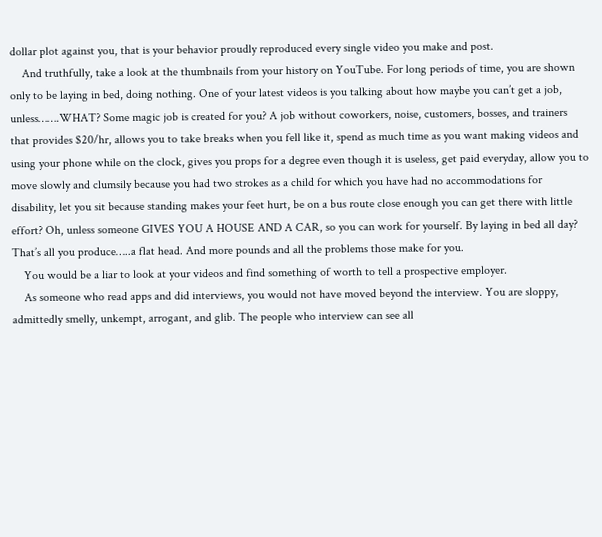dollar plot against you, that is your behavior proudly reproduced every single video you make and post.
    And truthfully, take a look at the thumbnails from your history on YouTube. For long periods of time, you are shown only to be laying in bed, doing nothing. One of your latest videos is you talking about how maybe you can’t get a job, unless…….WHAT? Some magic job is created for you? A job without coworkers, noise, customers, bosses, and trainers that provides $20/hr, allows you to take breaks when you fell like it, spend as much time as you want making videos and using your phone while on the clock, gives you props for a degree even though it is useless, get paid everyday, allow you to move slowly and clumsily because you had two strokes as a child for which you have had no accommodations for disability, let you sit because standing makes your feet hurt, be on a bus route close enough you can get there with little effort? Oh, unless someone GIVES YOU A HOUSE AND A CAR, so you can work for yourself. By laying in bed all day? That’s all you produce…..a flat head. And more pounds and all the problems those make for you.
    You would be a liar to look at your videos and find something of worth to tell a prospective employer.
    As someone who read apps and did interviews, you would not have moved beyond the interview. You are sloppy, admittedly smelly, unkempt, arrogant, and glib. The people who interview can see all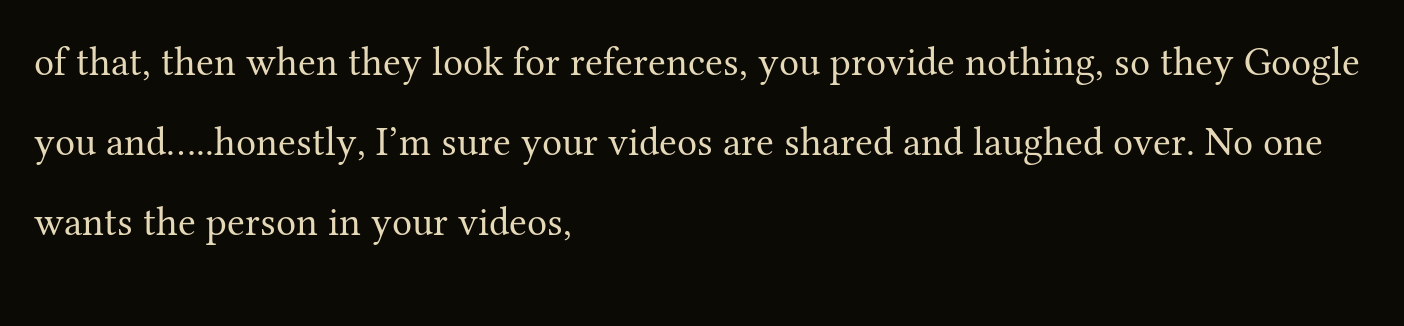of that, then when they look for references, you provide nothing, so they Google you and…..honestly, I’m sure your videos are shared and laughed over. No one wants the person in your videos,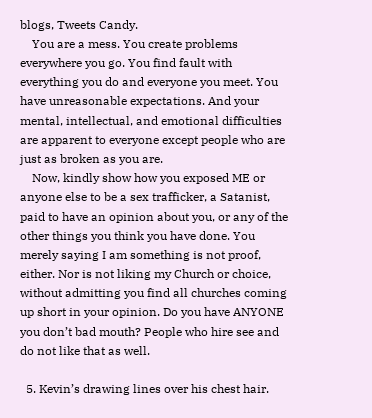blogs, Tweets Candy.
    You are a mess. You create problems everywhere you go. You find fault with everything you do and everyone you meet. You have unreasonable expectations. And your mental, intellectual, and emotional difficulties are apparent to everyone except people who are just as broken as you are.
    Now, kindly show how you exposed ME or anyone else to be a sex trafficker, a Satanist, paid to have an opinion about you, or any of the other things you think you have done. You merely saying I am something is not proof, either. Nor is not liking my Church or choice, without admitting you find all churches coming up short in your opinion. Do you have ANYONE you don’t bad mouth? People who hire see and do not like that as well.

  5. Kevin’s drawing lines over his chest hair.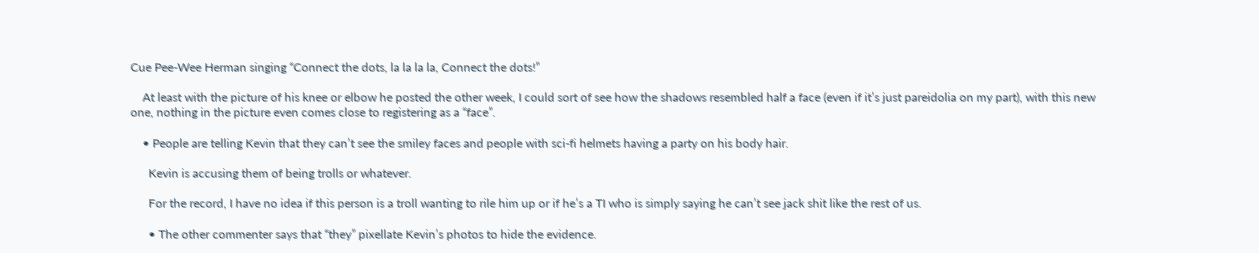Cue Pee-Wee Herman singing “Connect the dots, la la la la, Connect the dots!”

    At least with the picture of his knee or elbow he posted the other week, I could sort of see how the shadows resembled half a face (even if it’s just pareidolia on my part), with this new one, nothing in the picture even comes close to registering as a “face”.

    • People are telling Kevin that they can’t see the smiley faces and people with sci-fi helmets having a party on his body hair.

      Kevin is accusing them of being trolls or whatever.

      For the record, I have no idea if this person is a troll wanting to rile him up or if he’s a TI who is simply saying he can’t see jack shit like the rest of us.

      • The other commenter says that “they” pixellate Kevin’s photos to hide the evidence.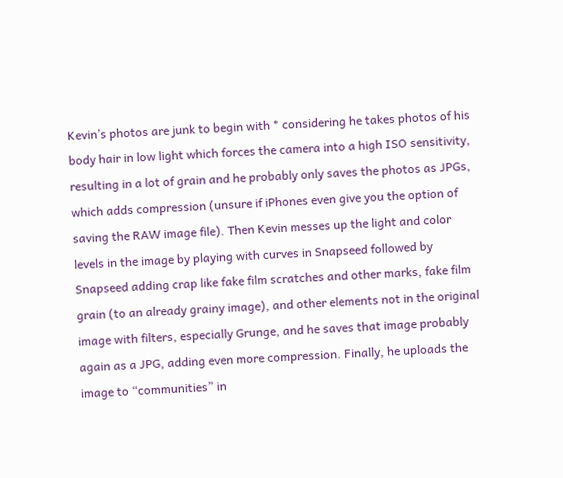Kevin’s photos are junk to begin with * considering he takes photos of his body hair in low light which forces the camera into a high ISO sensitivity, resulting in a lot of grain and he probably only saves the photos as JPGs, which adds compression (unsure if iPhones even give you the option of saving the RAW image file). Then Kevin messes up the light and color levels in the image by playing with curves in Snapseed followed by Snapseed adding crap like fake film scratches and other marks, fake film grain (to an already grainy image), and other elements not in the original image with filters, especially Grunge, and he saves that image probably again as a JPG, adding even more compression. Finally, he uploads the image to “communities” in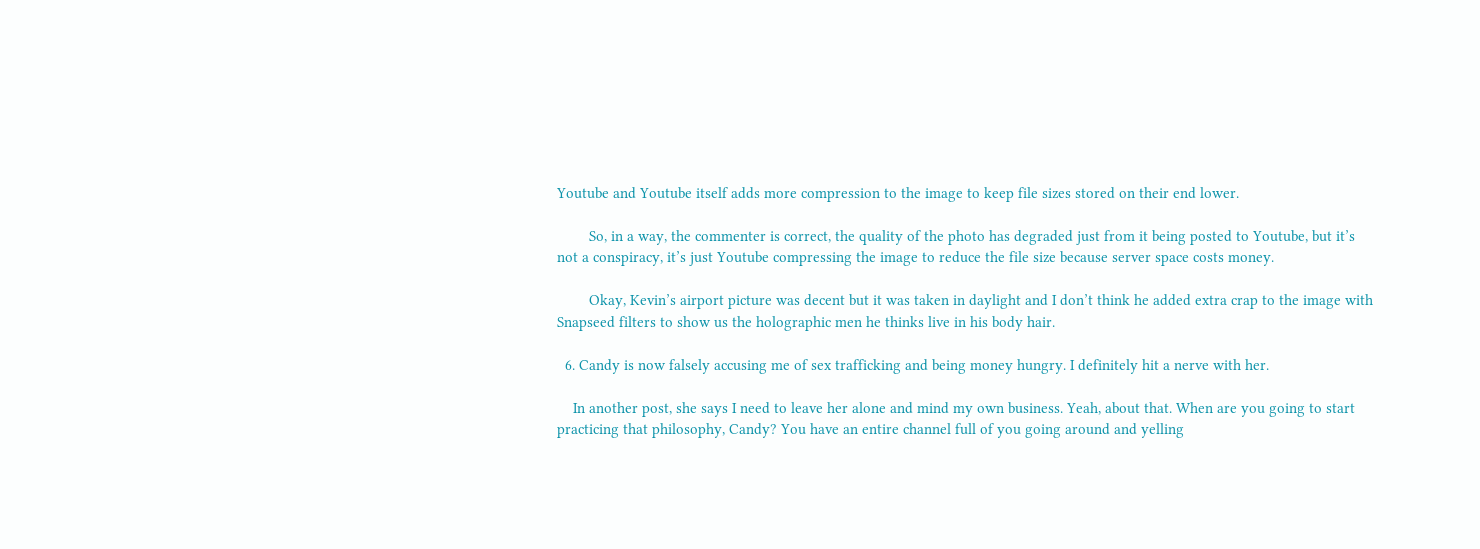Youtube and Youtube itself adds more compression to the image to keep file sizes stored on their end lower.

        So, in a way, the commenter is correct, the quality of the photo has degraded just from it being posted to Youtube, but it’s not a conspiracy, it’s just Youtube compressing the image to reduce the file size because server space costs money.

        Okay, Kevin’s airport picture was decent but it was taken in daylight and I don’t think he added extra crap to the image with Snapseed filters to show us the holographic men he thinks live in his body hair.

  6. Candy is now falsely accusing me of sex trafficking and being money hungry. I definitely hit a nerve with her.

    In another post, she says I need to leave her alone and mind my own business. Yeah, about that. When are you going to start practicing that philosophy, Candy? You have an entire channel full of you going around and yelling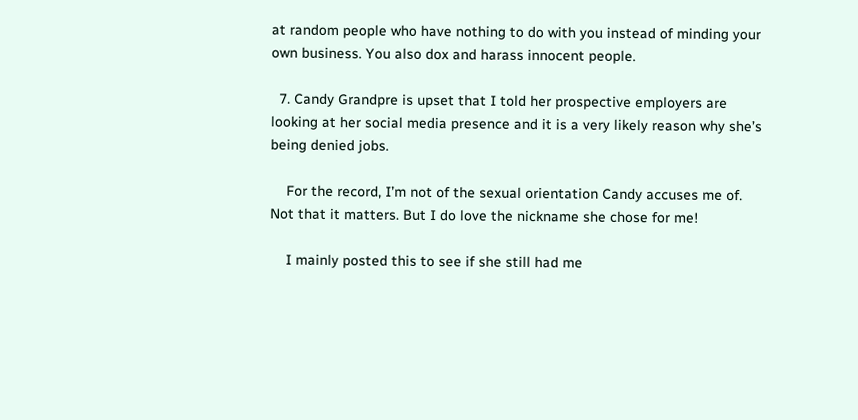at random people who have nothing to do with you instead of minding your own business. You also dox and harass innocent people.

  7. Candy Grandpre is upset that I told her prospective employers are looking at her social media presence and it is a very likely reason why she’s being denied jobs.

    For the record, I’m not of the sexual orientation Candy accuses me of. Not that it matters. But I do love the nickname she chose for me!

    I mainly posted this to see if she still had me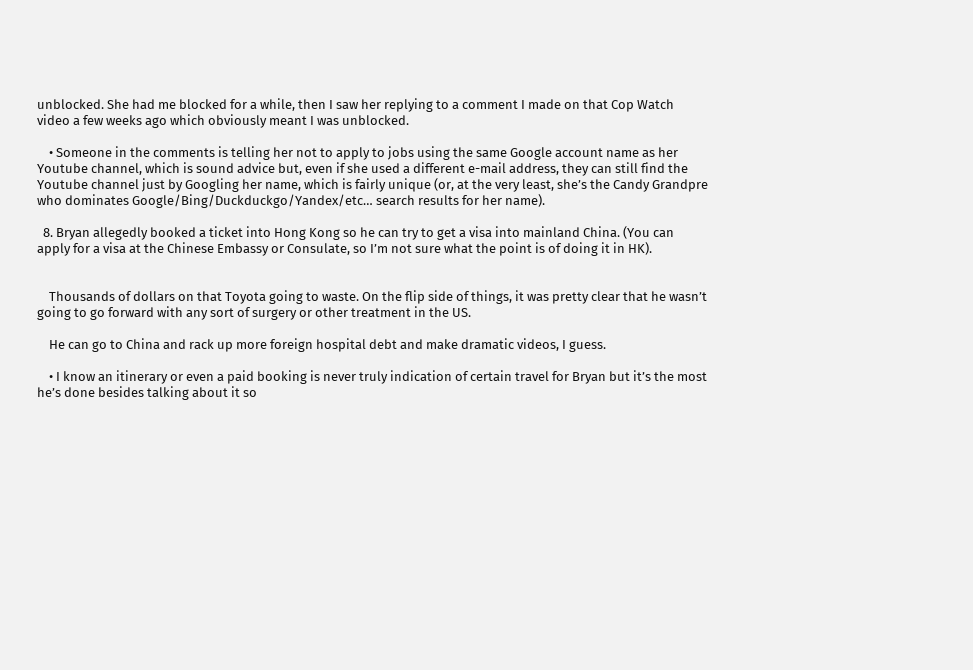unblocked. She had me blocked for a while, then I saw her replying to a comment I made on that Cop Watch video a few weeks ago which obviously meant I was unblocked.

    • Someone in the comments is telling her not to apply to jobs using the same Google account name as her Youtube channel, which is sound advice but, even if she used a different e-mail address, they can still find the Youtube channel just by Googling her name, which is fairly unique (or, at the very least, she’s the Candy Grandpre who dominates Google/Bing/Duckduckgo/Yandex/etc… search results for her name).

  8. Bryan allegedly booked a ticket into Hong Kong so he can try to get a visa into mainland China. (You can apply for a visa at the Chinese Embassy or Consulate, so I’m not sure what the point is of doing it in HK).


    Thousands of dollars on that Toyota going to waste. On the flip side of things, it was pretty clear that he wasn’t going to go forward with any sort of surgery or other treatment in the US.

    He can go to China and rack up more foreign hospital debt and make dramatic videos, I guess.

    • I know an itinerary or even a paid booking is never truly indication of certain travel for Bryan but it’s the most he’s done besides talking about it so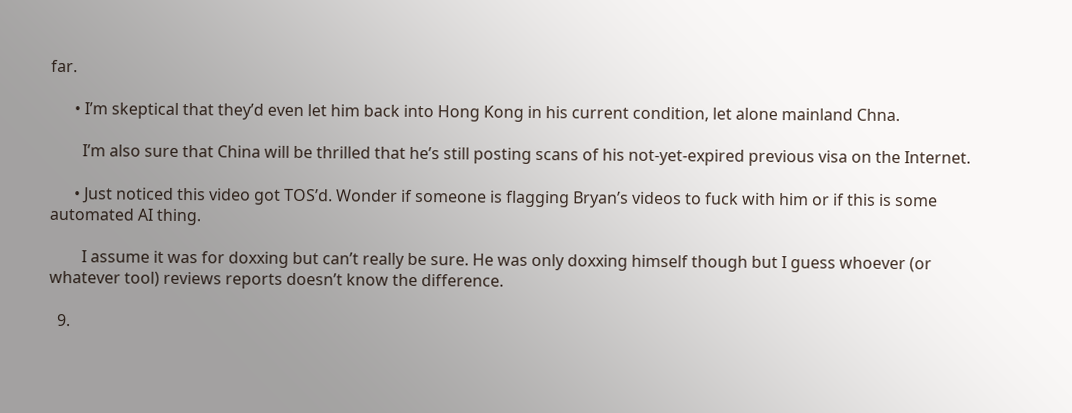far.

      • I’m skeptical that they’d even let him back into Hong Kong in his current condition, let alone mainland Chna.

        I’m also sure that China will be thrilled that he’s still posting scans of his not-yet-expired previous visa on the Internet.

      • Just noticed this video got TOS’d. Wonder if someone is flagging Bryan’s videos to fuck with him or if this is some automated AI thing.

        I assume it was for doxxing but can’t really be sure. He was only doxxing himself though but I guess whoever (or whatever tool) reviews reports doesn’t know the difference.

  9.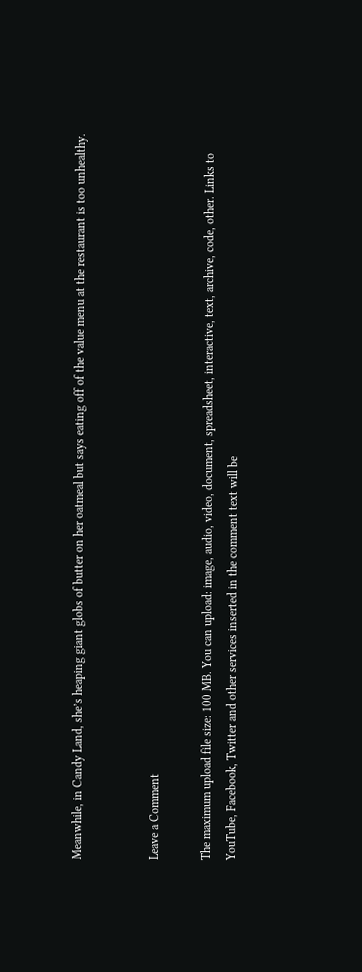Meanwhile, in Candy Land, she’s heaping giant globs of butter on her oatmeal but says eating off of the value menu at the restaurant is too unhealthy.


Leave a Comment

The maximum upload file size: 100 MB. You can upload: image, audio, video, document, spreadsheet, interactive, text, archive, code, other. Links to YouTube, Facebook, Twitter and other services inserted in the comment text will be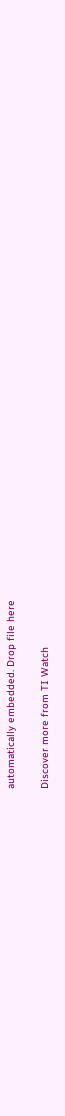automatically embedded. Drop file here

Discover more from TI Watch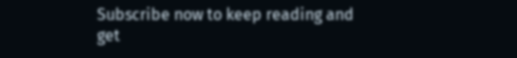Subscribe now to keep reading and get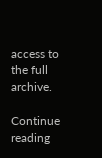access to the full archive.

Continue reading